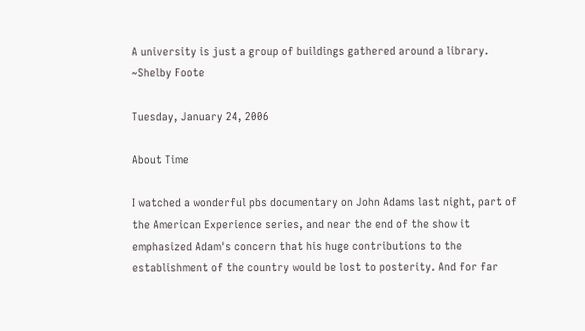A university is just a group of buildings gathered around a library. ~Shelby Foote

Tuesday, January 24, 2006

About Time

I watched a wonderful pbs documentary on John Adams last night, part of the American Experience series, and near the end of the show it emphasized Adam's concern that his huge contributions to the establishment of the country would be lost to posterity. And for far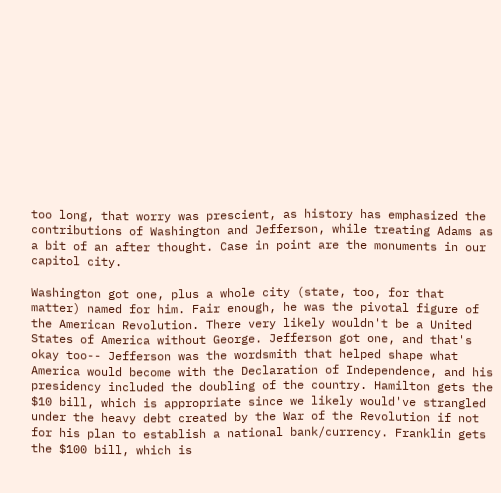too long, that worry was prescient, as history has emphasized the contributions of Washington and Jefferson, while treating Adams as a bit of an after thought. Case in point are the monuments in our capitol city.

Washington got one, plus a whole city (state, too, for that matter) named for him. Fair enough, he was the pivotal figure of the American Revolution. There very likely wouldn't be a United States of America without George. Jefferson got one, and that's okay too-- Jefferson was the wordsmith that helped shape what America would become with the Declaration of Independence, and his presidency included the doubling of the country. Hamilton gets the $10 bill, which is appropriate since we likely would've strangled under the heavy debt created by the War of the Revolution if not for his plan to establish a national bank/currency. Franklin gets the $100 bill, which is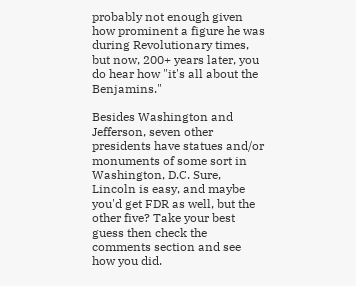probably not enough given how prominent a figure he was during Revolutionary times, but now, 200+ years later, you do hear how "it's all about the Benjamins."

Besides Washington and Jefferson, seven other presidents have statues and/or monuments of some sort in Washington, D.C. Sure, Lincoln is easy, and maybe you'd get FDR as well, but the other five? Take your best guess then check the comments section and see how you did.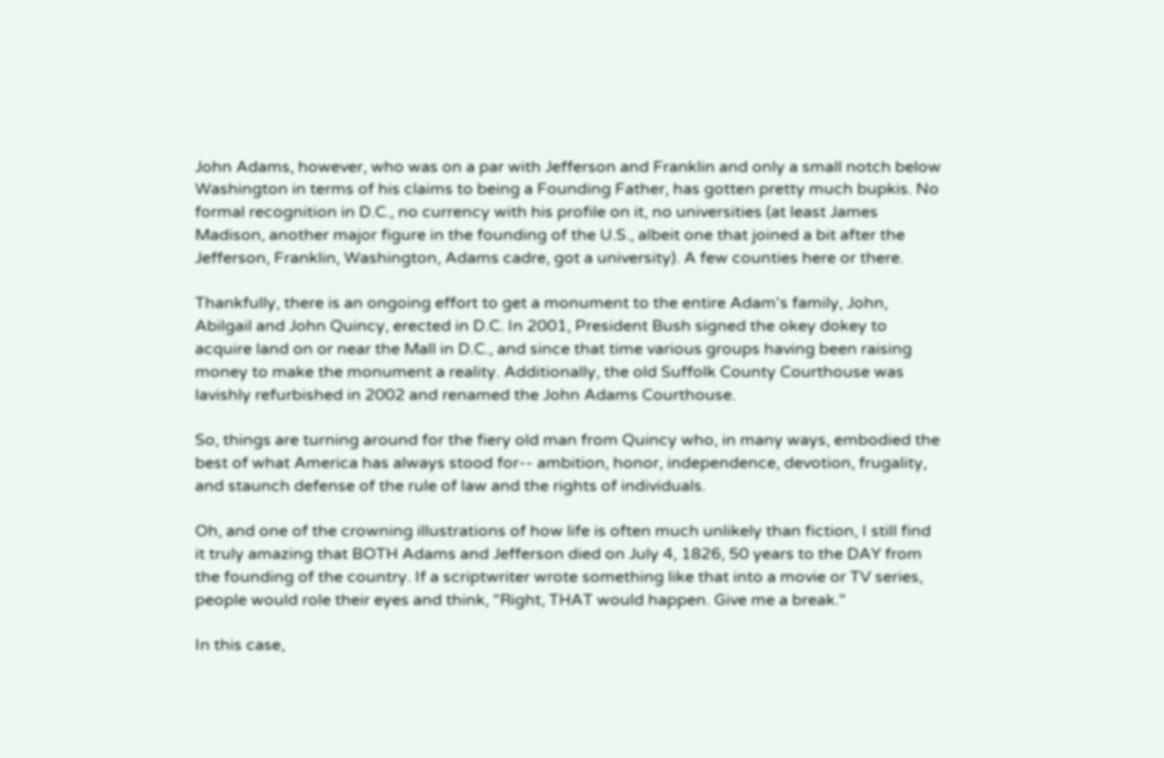John Adams, however, who was on a par with Jefferson and Franklin and only a small notch below Washington in terms of his claims to being a Founding Father, has gotten pretty much bupkis. No formal recognition in D.C., no currency with his profile on it, no universities (at least James Madison, another major figure in the founding of the U.S., albeit one that joined a bit after the Jefferson, Franklin, Washington, Adams cadre, got a university). A few counties here or there.

Thankfully, there is an ongoing effort to get a monument to the entire Adam's family, John, Abilgail and John Quincy, erected in D.C. In 2001, President Bush signed the okey dokey to acquire land on or near the Mall in D.C., and since that time various groups having been raising money to make the monument a reality. Additionally, the old Suffolk County Courthouse was lavishly refurbished in 2002 and renamed the John Adams Courthouse.

So, things are turning around for the fiery old man from Quincy who, in many ways, embodied the best of what America has always stood for-- ambition, honor, independence, devotion, frugality, and staunch defense of the rule of law and the rights of individuals.

Oh, and one of the crowning illustrations of how life is often much unlikely than fiction, I still find it truly amazing that BOTH Adams and Jefferson died on July 4, 1826, 50 years to the DAY from the founding of the country. If a scriptwriter wrote something like that into a movie or TV series, people would role their eyes and think, "Right, THAT would happen. Give me a break."

In this case,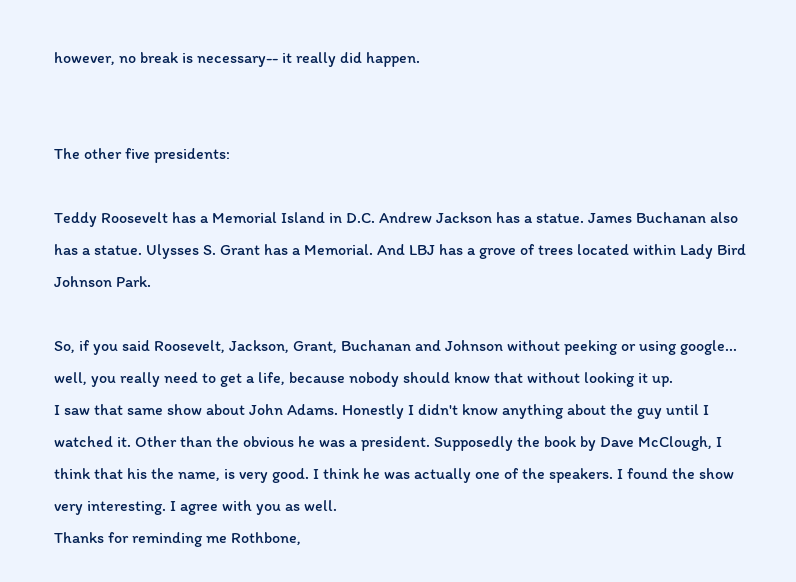however, no break is necessary-- it really did happen.


The other five presidents:

Teddy Roosevelt has a Memorial Island in D.C. Andrew Jackson has a statue. James Buchanan also has a statue. Ulysses S. Grant has a Memorial. And LBJ has a grove of trees located within Lady Bird Johnson Park.

So, if you said Roosevelt, Jackson, Grant, Buchanan and Johnson without peeking or using google... well, you really need to get a life, because nobody should know that without looking it up.
I saw that same show about John Adams. Honestly I didn't know anything about the guy until I watched it. Other than the obvious he was a president. Supposedly the book by Dave McClough, I think that his the name, is very good. I think he was actually one of the speakers. I found the show very interesting. I agree with you as well.
Thanks for reminding me Rothbone,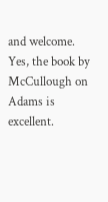and welcome. Yes, the book by McCullough on Adams is excellent.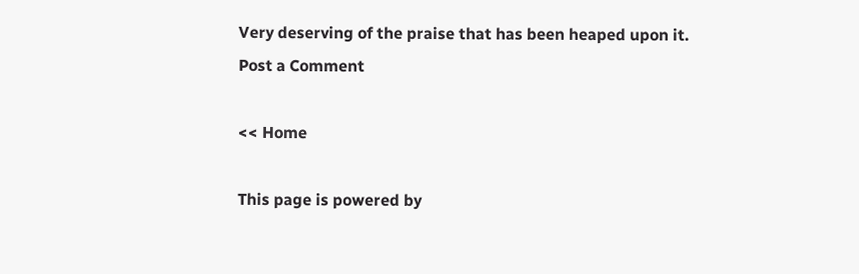Very deserving of the praise that has been heaped upon it.
Post a Comment

<< Home

This page is powered by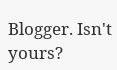Blogger. Isn't yours?